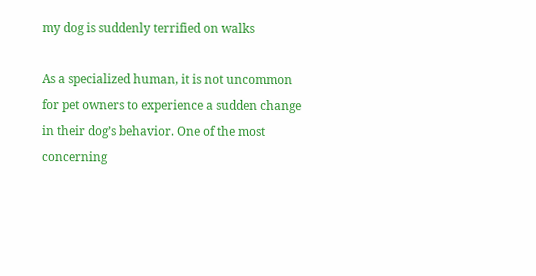my dog is suddenly terrified on walks

As a specialized human, it is not uncommon for pet owners to experience a sudden change in their dog’s behavior. One of the most concerning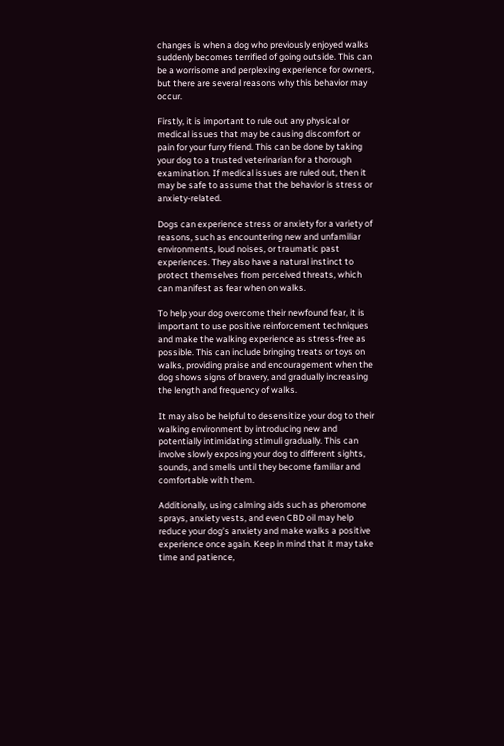changes is when a dog who previously enjoyed walks suddenly becomes terrified of going outside. This can be a worrisome and perplexing experience for owners, but there are several reasons why this behavior may occur.

Firstly, it is important to rule out any physical or medical issues that may be causing discomfort or pain for your furry friend. This can be done by taking your dog to a trusted veterinarian for a thorough examination. If medical issues are ruled out, then it may be safe to assume that the behavior is stress or anxiety-related.

Dogs can experience stress or anxiety for a variety of reasons, such as encountering new and unfamiliar environments, loud noises, or traumatic past experiences. They also have a natural instinct to protect themselves from perceived threats, which can manifest as fear when on walks.

To help your dog overcome their newfound fear, it is important to use positive reinforcement techniques and make the walking experience as stress-free as possible. This can include bringing treats or toys on walks, providing praise and encouragement when the dog shows signs of bravery, and gradually increasing the length and frequency of walks.

It may also be helpful to desensitize your dog to their walking environment by introducing new and potentially intimidating stimuli gradually. This can involve slowly exposing your dog to different sights, sounds, and smells until they become familiar and comfortable with them.

Additionally, using calming aids such as pheromone sprays, anxiety vests, and even CBD oil may help reduce your dog’s anxiety and make walks a positive experience once again. Keep in mind that it may take time and patience,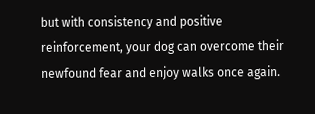but with consistency and positive reinforcement, your dog can overcome their newfound fear and enjoy walks once again.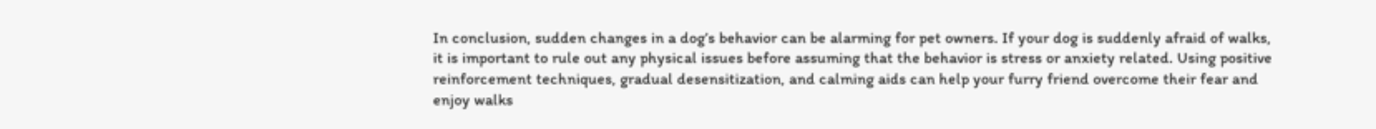In conclusion, sudden changes in a dog’s behavior can be alarming for pet owners. If your dog is suddenly afraid of walks, it is important to rule out any physical issues before assuming that the behavior is stress or anxiety related. Using positive reinforcement techniques, gradual desensitization, and calming aids can help your furry friend overcome their fear and enjoy walks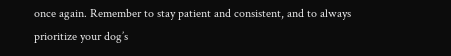once again. Remember to stay patient and consistent, and to always prioritize your dog’s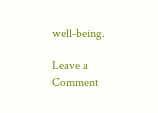well-being.

Leave a Comment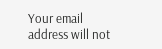Your email address will not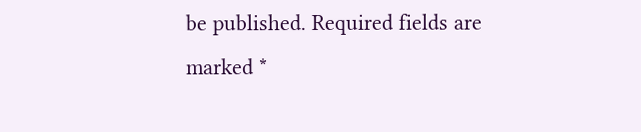be published. Required fields are marked *